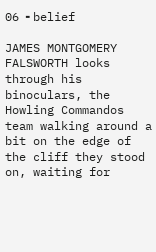06 ╸belief

JAMES MONTGOMERY FALSWORTH looks through his binoculars, the Howling Commandos team walking around a bit on the edge of the cliff they stood on, waiting for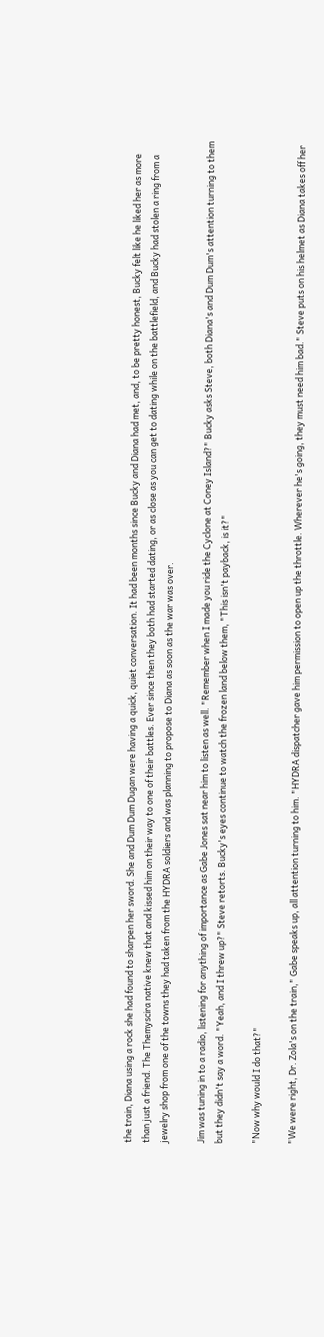the train, Diana using a rock she had found to sharpen her sword. She and Dum Dum Dugan were having a quick, quiet conversation. It had been months since Bucky and Diana had met, and, to be pretty honest, Bucky felt like he liked her as more than just a friend. The Themyscira native knew that and kissed him on their way to one of their battles. Ever since then they both had started dating, or as close as you can get to dating while on the battlefield, and Bucky had stolen a ring from a jewelry shop from one of the towns they had taken from the HYDRA soldiers and was planning to propose to Diana as soon as the war was over.

Jim was tuning in to a radio, listening for anything of importance as Gabe Jones sat near him to listen as well. "Remember when I made you ride the Cyclone at Coney Island?" Bucky asks Steve, both Diana's and Dum Dum's attention turning to them but they didn't say a word. "Yeah, and I threw up?" Steve retorts. Bucky's eyes continue to watch the frozen land below them, "This isn't payback, is it?"

"Now why would I do that?"

"We were right, Dr. Zola's on the train," Gabe speaks up, all attention turning to him. "HYDRA dispatcher gave him permission to open up the throttle. Wherever he's going, they must need him bad." Steve puts on his helmet as Diana takes off her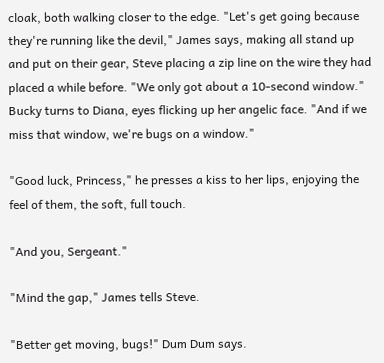cloak, both walking closer to the edge. "Let's get going because they're running like the devil," James says, making all stand up and put on their gear, Steve placing a zip line on the wire they had placed a while before. "We only got about a 10-second window." Bucky turns to Diana, eyes flicking up her angelic face. "And if we miss that window, we're bugs on a window."

"Good luck, Princess," he presses a kiss to her lips, enjoying the feel of them, the soft, full touch.

"And you, Sergeant."

"Mind the gap," James tells Steve.

"Better get moving, bugs!" Dum Dum says.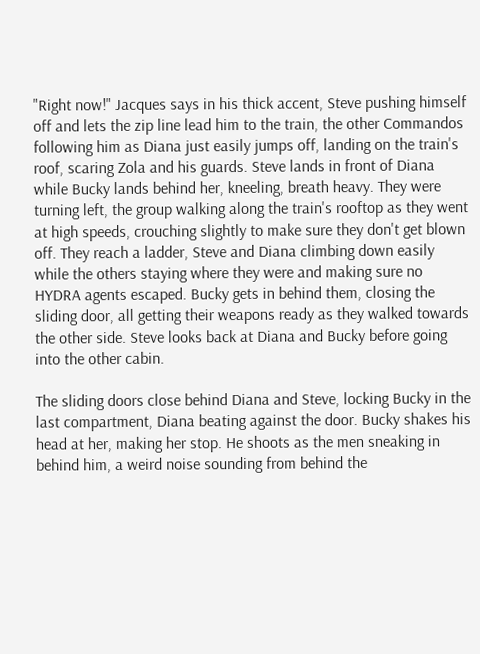"Right now!" Jacques says in his thick accent, Steve pushing himself off and lets the zip line lead him to the train, the other Commandos following him as Diana just easily jumps off, landing on the train's roof, scaring Zola and his guards. Steve lands in front of Diana while Bucky lands behind her, kneeling, breath heavy. They were turning left, the group walking along the train's rooftop as they went at high speeds, crouching slightly to make sure they don't get blown off. They reach a ladder, Steve and Diana climbing down easily while the others staying where they were and making sure no HYDRA agents escaped. Bucky gets in behind them, closing the sliding door, all getting their weapons ready as they walked towards the other side. Steve looks back at Diana and Bucky before going into the other cabin.

The sliding doors close behind Diana and Steve, locking Bucky in the last compartment, Diana beating against the door. Bucky shakes his head at her, making her stop. He shoots as the men sneaking in behind him, a weird noise sounding from behind the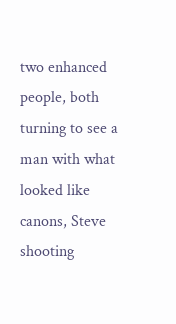two enhanced people, both turning to see a man with what looked like canons, Steve shooting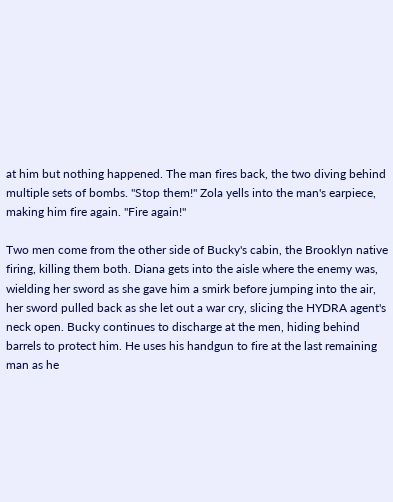at him but nothing happened. The man fires back, the two diving behind multiple sets of bombs. "Stop them!" Zola yells into the man's earpiece, making him fire again. "Fire again!"

Two men come from the other side of Bucky's cabin, the Brooklyn native firing, killing them both. Diana gets into the aisle where the enemy was, wielding her sword as she gave him a smirk before jumping into the air, her sword pulled back as she let out a war cry, slicing the HYDRA agent's neck open. Bucky continues to discharge at the men, hiding behind barrels to protect him. He uses his handgun to fire at the last remaining man as he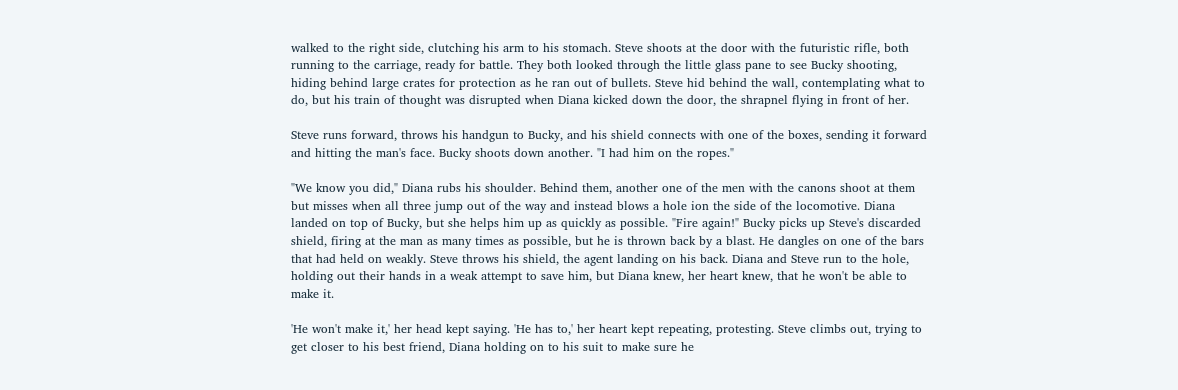walked to the right side, clutching his arm to his stomach. Steve shoots at the door with the futuristic rifle, both running to the carriage, ready for battle. They both looked through the little glass pane to see Bucky shooting, hiding behind large crates for protection as he ran out of bullets. Steve hid behind the wall, contemplating what to do, but his train of thought was disrupted when Diana kicked down the door, the shrapnel flying in front of her.

Steve runs forward, throws his handgun to Bucky, and his shield connects with one of the boxes, sending it forward and hitting the man's face. Bucky shoots down another. "I had him on the ropes."

"We know you did," Diana rubs his shoulder. Behind them, another one of the men with the canons shoot at them but misses when all three jump out of the way and instead blows a hole ion the side of the locomotive. Diana landed on top of Bucky, but she helps him up as quickly as possible. "Fire again!" Bucky picks up Steve's discarded shield, firing at the man as many times as possible, but he is thrown back by a blast. He dangles on one of the bars that had held on weakly. Steve throws his shield, the agent landing on his back. Diana and Steve run to the hole, holding out their hands in a weak attempt to save him, but Diana knew, her heart knew, that he won't be able to make it.

'He won't make it,' her head kept saying. 'He has to,' her heart kept repeating, protesting. Steve climbs out, trying to get closer to his best friend, Diana holding on to his suit to make sure he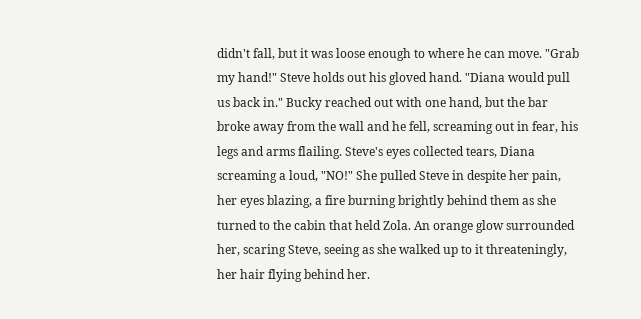didn't fall, but it was loose enough to where he can move. "Grab my hand!" Steve holds out his gloved hand. "Diana would pull us back in." Bucky reached out with one hand, but the bar broke away from the wall and he fell, screaming out in fear, his legs and arms flailing. Steve's eyes collected tears, Diana screaming a loud, "NO!" She pulled Steve in despite her pain, her eyes blazing, a fire burning brightly behind them as she turned to the cabin that held Zola. An orange glow surrounded her, scaring Steve, seeing as she walked up to it threateningly, her hair flying behind her.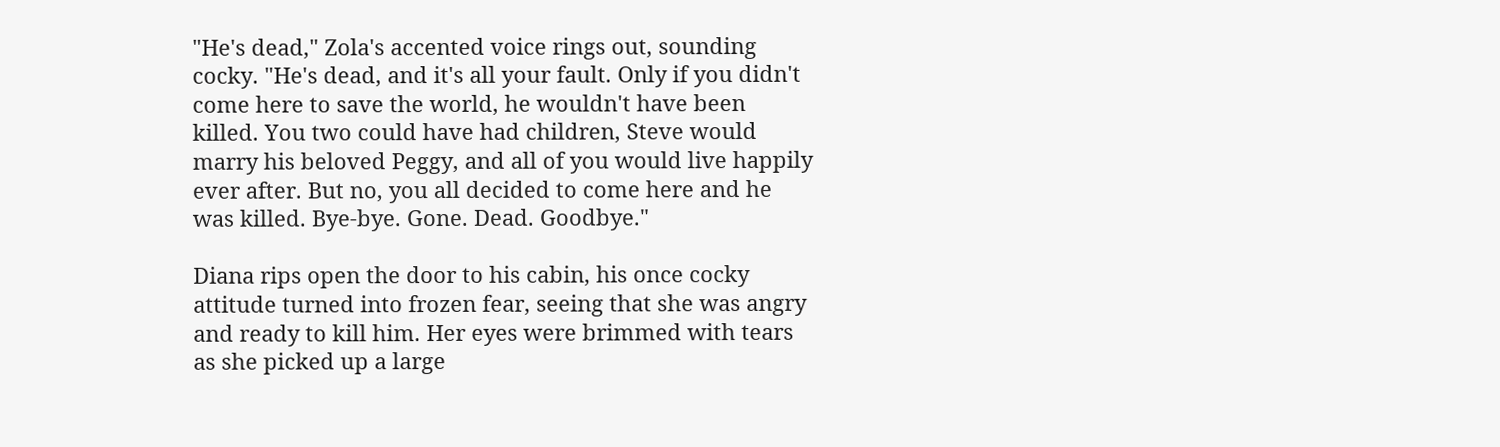"He's dead," Zola's accented voice rings out, sounding cocky. "He's dead, and it's all your fault. Only if you didn't come here to save the world, he wouldn't have been killed. You two could have had children, Steve would marry his beloved Peggy, and all of you would live happily ever after. But no, you all decided to come here and he was killed. Bye-bye. Gone. Dead. Goodbye."

Diana rips open the door to his cabin, his once cocky attitude turned into frozen fear, seeing that she was angry and ready to kill him. Her eyes were brimmed with tears as she picked up a large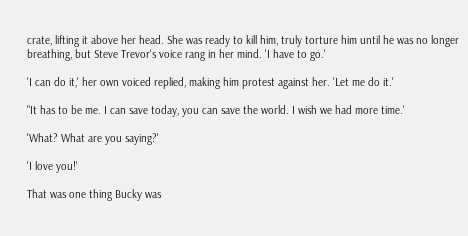crate, lifting it above her head. She was ready to kill him, truly torture him until he was no longer breathing, but Steve Trevor's voice rang in her mind. 'I have to go.'

'I can do it,' her own voiced replied, making him protest against her. 'Let me do it.'

"It has to be me. I can save today, you can save the world. I wish we had more time.'

'What? What are you saying?'

'I love you!'

That was one thing Bucky was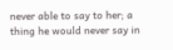never able to say to her; a thing he would never say in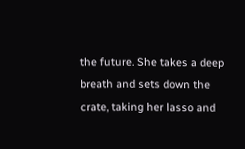the future. She takes a deep breath and sets down the crate, taking her lasso and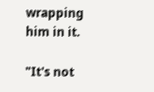wrapping him in it.

"It's not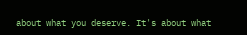about what you deserve. It's about what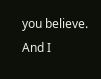you believe. And I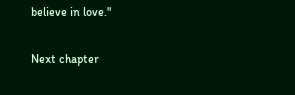believe in love."

Next chapter